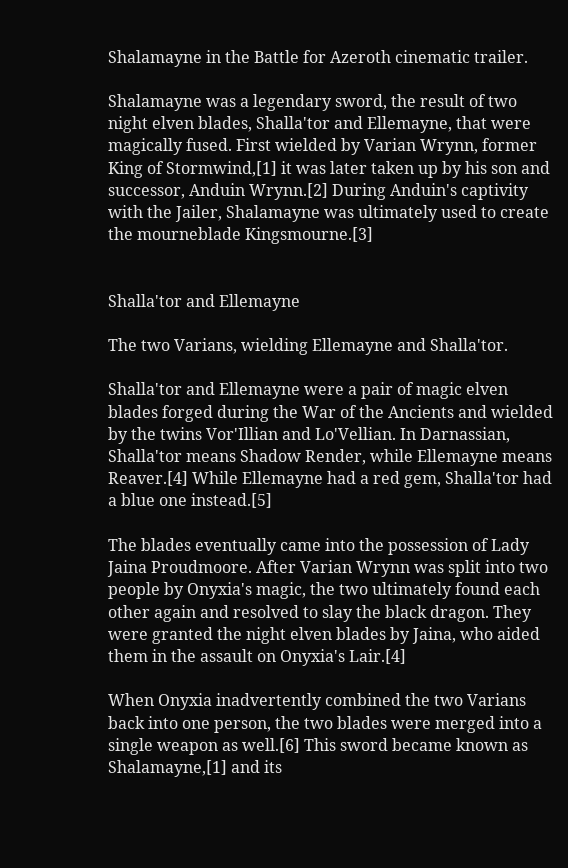Shalamayne in the Battle for Azeroth cinematic trailer.

Shalamayne was a legendary sword, the result of two night elven blades, Shalla'tor and Ellemayne, that were magically fused. First wielded by Varian Wrynn, former King of Stormwind,[1] it was later taken up by his son and successor, Anduin Wrynn.[2] During Anduin's captivity with the Jailer, Shalamayne was ultimately used to create the mourneblade Kingsmourne.[3]


Shalla'tor and Ellemayne

The two Varians, wielding Ellemayne and Shalla'tor.

Shalla'tor and Ellemayne were a pair of magic elven blades forged during the War of the Ancients and wielded by the twins Vor'Illian and Lo'Vellian. In Darnassian, Shalla'tor means Shadow Render, while Ellemayne means Reaver.[4] While Ellemayne had a red gem, Shalla'tor had a blue one instead.[5]

The blades eventually came into the possession of Lady Jaina Proudmoore. After Varian Wrynn was split into two people by Onyxia's magic, the two ultimately found each other again and resolved to slay the black dragon. They were granted the night elven blades by Jaina, who aided them in the assault on Onyxia's Lair.[4]

When Onyxia inadvertently combined the two Varians back into one person, the two blades were merged into a single weapon as well.[6] This sword became known as Shalamayne,[1] and its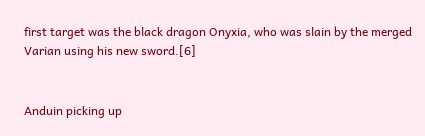first target was the black dragon Onyxia, who was slain by the merged Varian using his new sword.[6]


Anduin picking up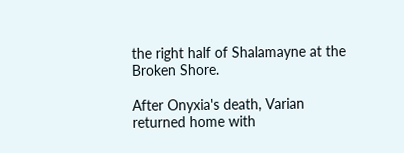the right half of Shalamayne at the Broken Shore.

After Onyxia's death, Varian returned home with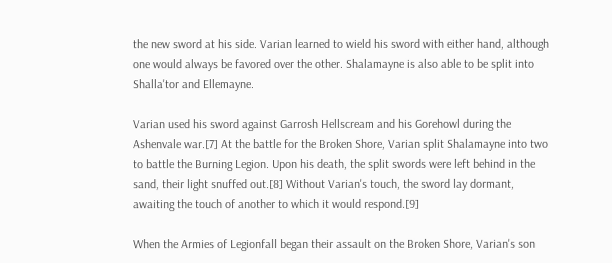the new sword at his side. Varian learned to wield his sword with either hand, although one would always be favored over the other. Shalamayne is also able to be split into Shalla'tor and Ellemayne.

Varian used his sword against Garrosh Hellscream and his Gorehowl during the Ashenvale war.[7] At the battle for the Broken Shore, Varian split Shalamayne into two to battle the Burning Legion. Upon his death, the split swords were left behind in the sand, their light snuffed out.[8] Without Varian's touch, the sword lay dormant, awaiting the touch of another to which it would respond.[9]

When the Armies of Legionfall began their assault on the Broken Shore, Varian's son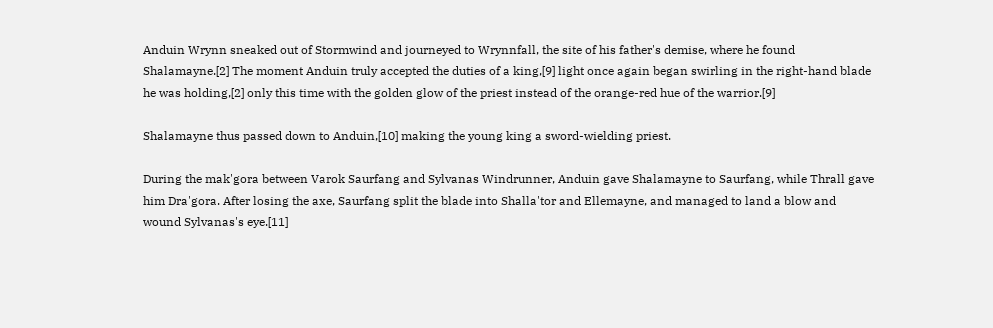Anduin Wrynn sneaked out of Stormwind and journeyed to Wrynnfall, the site of his father's demise, where he found Shalamayne.[2] The moment Anduin truly accepted the duties of a king,[9] light once again began swirling in the right-hand blade he was holding,[2] only this time with the golden glow of the priest instead of the orange-red hue of the warrior.[9]

Shalamayne thus passed down to Anduin,[10] making the young king a sword-wielding priest.

During the mak'gora between Varok Saurfang and Sylvanas Windrunner, Anduin gave Shalamayne to Saurfang, while Thrall gave him Dra'gora. After losing the axe, Saurfang split the blade into Shalla'tor and Ellemayne, and managed to land a blow and wound Sylvanas's eye.[11]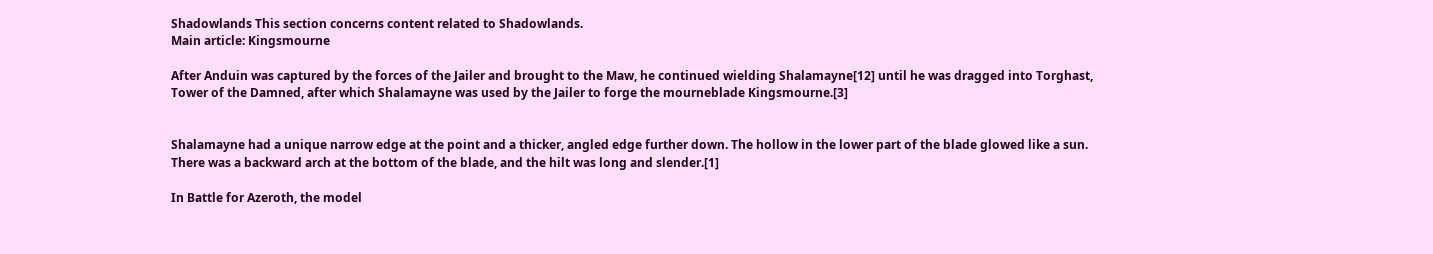Shadowlands This section concerns content related to Shadowlands.
Main article: Kingsmourne

After Anduin was captured by the forces of the Jailer and brought to the Maw, he continued wielding Shalamayne[12] until he was dragged into Torghast, Tower of the Damned, after which Shalamayne was used by the Jailer to forge the mourneblade Kingsmourne.[3]


Shalamayne had a unique narrow edge at the point and a thicker, angled edge further down. The hollow in the lower part of the blade glowed like a sun. There was a backward arch at the bottom of the blade, and the hilt was long and slender.[1]

In Battle for Azeroth, the model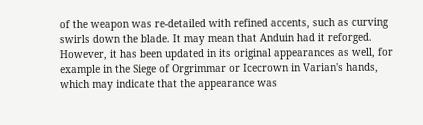of the weapon was re-detailed with refined accents, such as curving swirls down the blade. It may mean that Anduin had it reforged. However, it has been updated in its original appearances as well, for example in the Siege of Orgrimmar or Icecrown in Varian's hands, which may indicate that the appearance was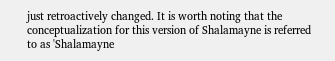just retroactively changed. It is worth noting that the conceptualization for this version of Shalamayne is referred to as 'Shalamayne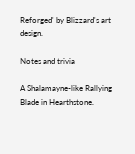Reforged' by Blizzard's art design.

Notes and trivia

A Shalamayne-like Rallying Blade in Hearthstone.